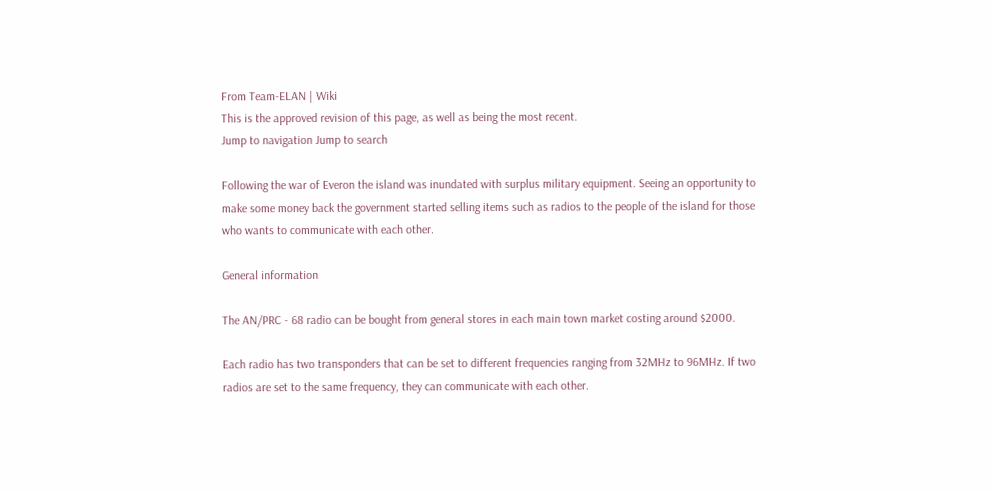From Team-ELAN | Wiki
This is the approved revision of this page, as well as being the most recent.
Jump to navigation Jump to search

Following the war of Everon the island was inundated with surplus military equipment. Seeing an opportunity to make some money back the government started selling items such as radios to the people of the island for those who wants to communicate with each other.

General information

The AN/PRC - 68 radio can be bought from general stores in each main town market costing around $2000.

Each radio has two transponders that can be set to different frequencies ranging from 32MHz to 96MHz. If two radios are set to the same frequency, they can communicate with each other.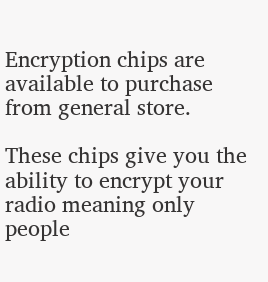Encryption chips are available to purchase from general store.

These chips give you the ability to encrypt your radio meaning only people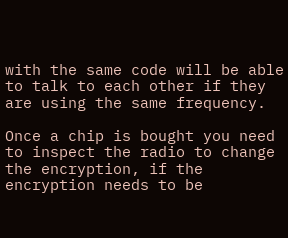with the same code will be able to talk to each other if they are using the same frequency.

Once a chip is bought you need to inspect the radio to change the encryption, if the encryption needs to be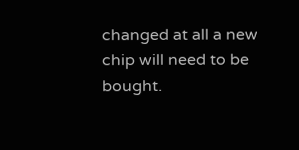changed at all a new chip will need to be bought.